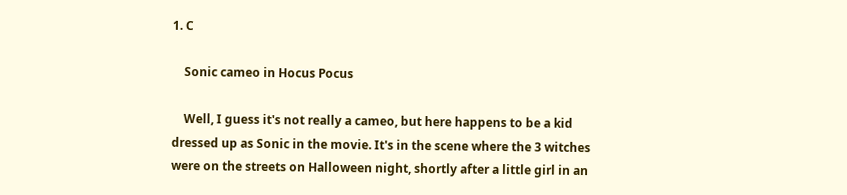1. C

    Sonic cameo in Hocus Pocus

    Well, I guess it's not really a cameo, but here happens to be a kid dressed up as Sonic in the movie. It's in the scene where the 3 witches were on the streets on Halloween night, shortly after a little girl in an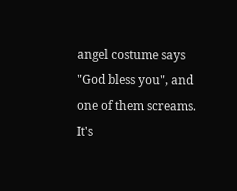angel costume says "God bless you", and one of them screams. It's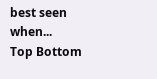best seen when...
Top Bottom